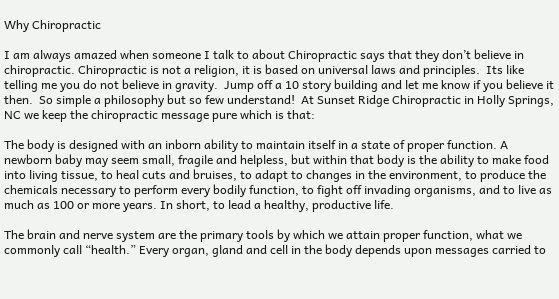Why Chiropractic

I am always amazed when someone I talk to about Chiropractic says that they don’t believe in chiropractic. Chiropractic is not a religion, it is based on universal laws and principles.  Its like telling me you do not believe in gravity.  Jump off a 10 story building and let me know if you believe it then.  So simple a philosophy but so few understand!  At Sunset Ridge Chiropractic in Holly Springs, NC we keep the chiropractic message pure which is that:

The body is designed with an inborn ability to maintain itself in a state of proper function. A newborn baby may seem small, fragile and helpless, but within that body is the ability to make food into living tissue, to heal cuts and bruises, to adapt to changes in the environment, to produce the chemicals necessary to perform every bodily function, to fight off invading organisms, and to live as much as 100 or more years. In short, to lead a healthy, productive life.

The brain and nerve system are the primary tools by which we attain proper function, what we commonly call “health.” Every organ, gland and cell in the body depends upon messages carried to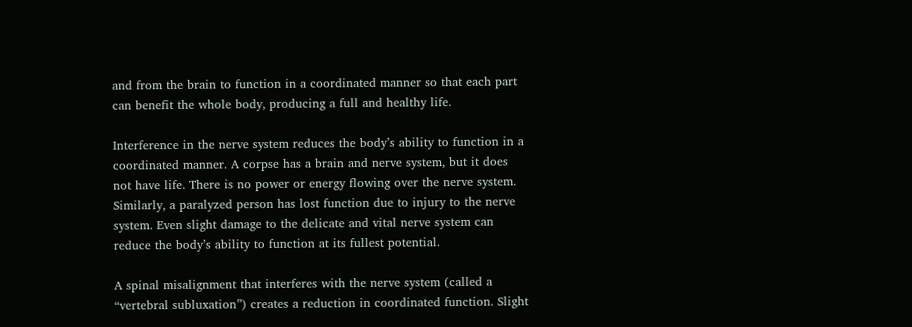and from the brain to function in a coordinated manner so that each part can benefit the whole body, producing a full and healthy life.

Interference in the nerve system reduces the body’s ability to function in a coordinated manner. A corpse has a brain and nerve system, but it does not have life. There is no power or energy flowing over the nerve system. Similarly, a paralyzed person has lost function due to injury to the nerve system. Even slight damage to the delicate and vital nerve system can reduce the body’s ability to function at its fullest potential.

A spinal misalignment that interferes with the nerve system (called a “vertebral subluxation”) creates a reduction in coordinated function. Slight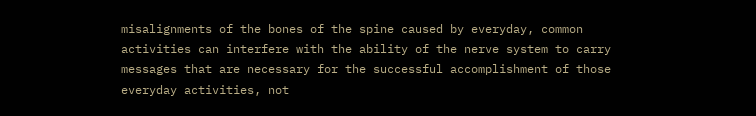misalignments of the bones of the spine caused by everyday, common activities can interfere with the ability of the nerve system to carry messages that are necessary for the successful accomplishment of those everyday activities, not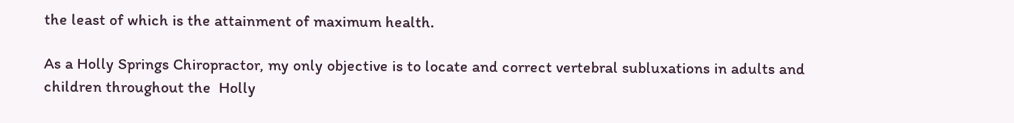the least of which is the attainment of maximum health.

As a Holly Springs Chiropractor, my only objective is to locate and correct vertebral subluxations in adults and children throughout the  Holly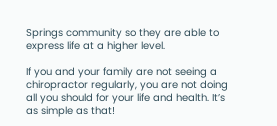Springs community so they are able to express life at a higher level.

If you and your family are not seeing a chiropractor regularly, you are not doing all you should for your life and health. It’s as simple as that!